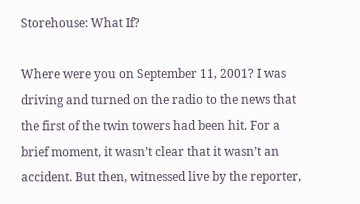Storehouse: What If?

Where were you on September 11, 2001? I was driving and turned on the radio to the news that the first of the twin towers had been hit. For a brief moment, it wasn’t clear that it wasn’t an accident. But then, witnessed live by the reporter,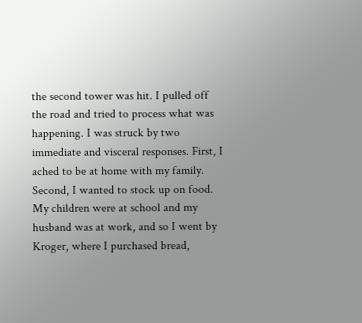the second tower was hit. I pulled off the road and tried to process what was happening. I was struck by two immediate and visceral responses. First, I ached to be at home with my family. Second, I wanted to stock up on food. My children were at school and my husband was at work, and so I went by Kroger, where I purchased bread,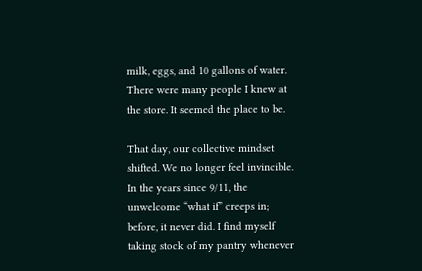milk, eggs, and 10 gallons of water. There were many people I knew at the store. It seemed the place to be.

That day, our collective mindset shifted. We no longer feel invincible. In the years since 9/11, the unwelcome “what if” creeps in; before, it never did. I find myself taking stock of my pantry whenever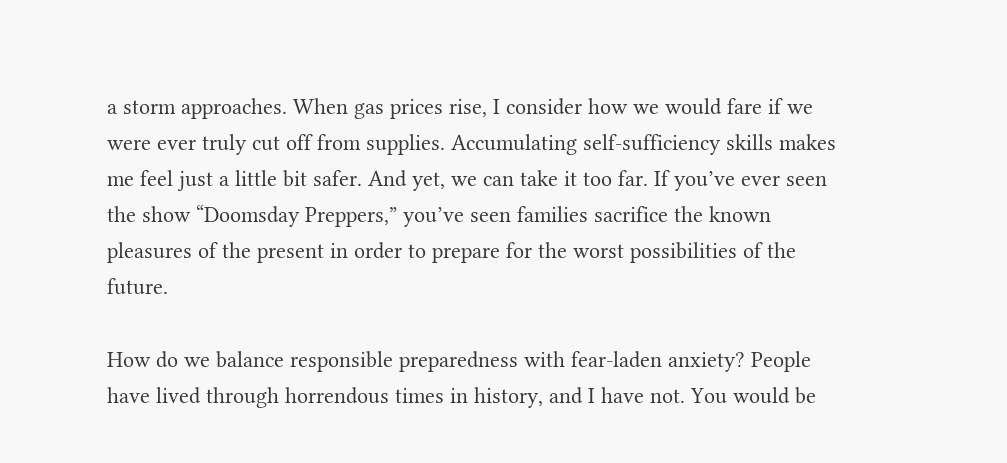a storm approaches. When gas prices rise, I consider how we would fare if we were ever truly cut off from supplies. Accumulating self-sufficiency skills makes me feel just a little bit safer. And yet, we can take it too far. If you’ve ever seen the show “Doomsday Preppers,” you’ve seen families sacrifice the known pleasures of the present in order to prepare for the worst possibilities of the future.

How do we balance responsible preparedness with fear-laden anxiety? People have lived through horrendous times in history, and I have not. You would be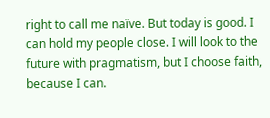right to call me naïve. But today is good. I can hold my people close. I will look to the future with pragmatism, but I choose faith, because I can.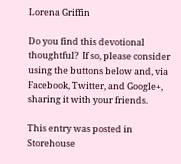Lorena Griffin

Do you find this devotional thoughtful?  If so, please consider using the buttons below and, via Facebook, Twitter, and Google+, sharing it with your friends.

This entry was posted in Storehouse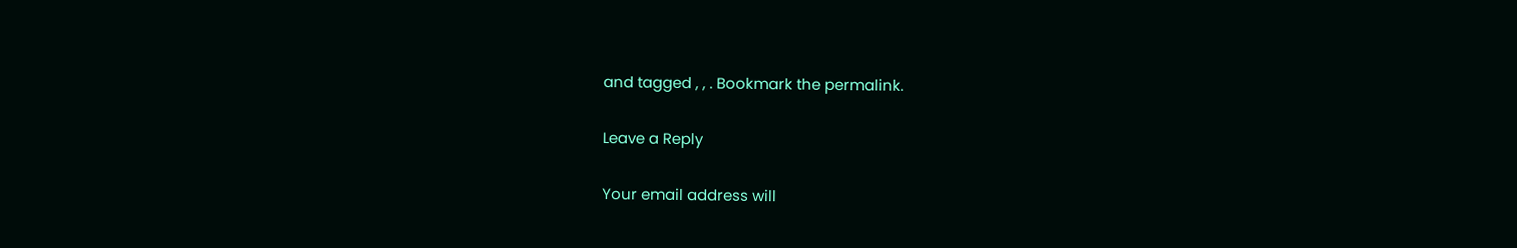and tagged , , . Bookmark the permalink.

Leave a Reply

Your email address will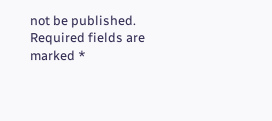not be published. Required fields are marked *